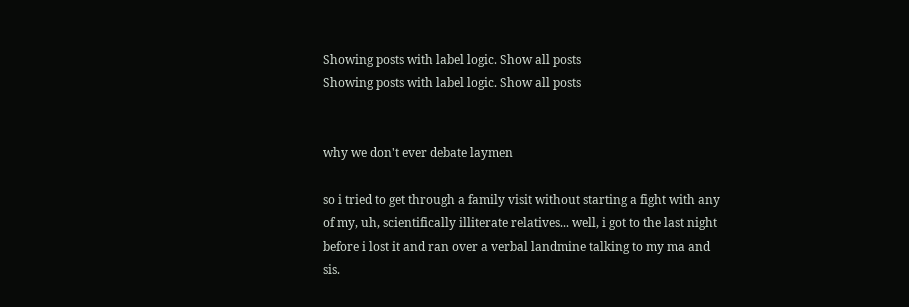Showing posts with label logic. Show all posts
Showing posts with label logic. Show all posts


why we don't ever debate laymen

so i tried to get through a family visit without starting a fight with any of my, uh, scientifically illiterate relatives... well, i got to the last night before i lost it and ran over a verbal landmine talking to my ma and sis.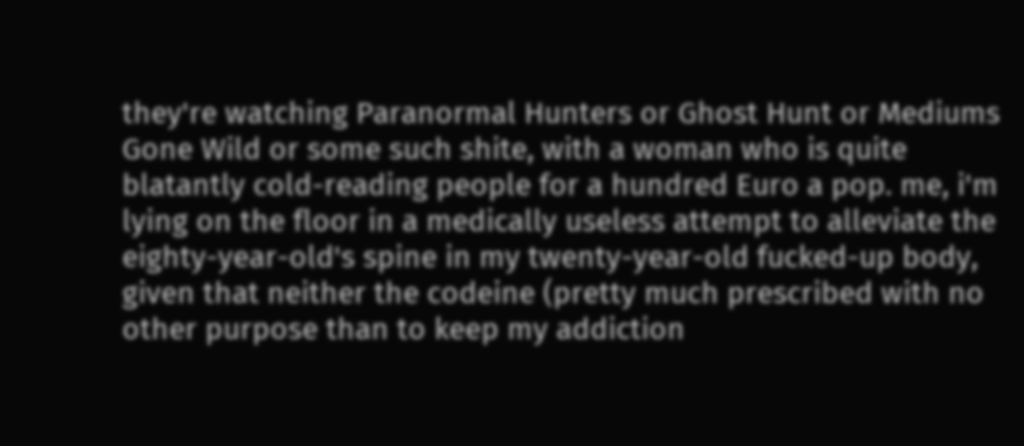they're watching Paranormal Hunters or Ghost Hunt or Mediums Gone Wild or some such shite, with a woman who is quite blatantly cold-reading people for a hundred Euro a pop. me, i'm lying on the floor in a medically useless attempt to alleviate the eighty-year-old's spine in my twenty-year-old fucked-up body, given that neither the codeine (pretty much prescribed with no other purpose than to keep my addiction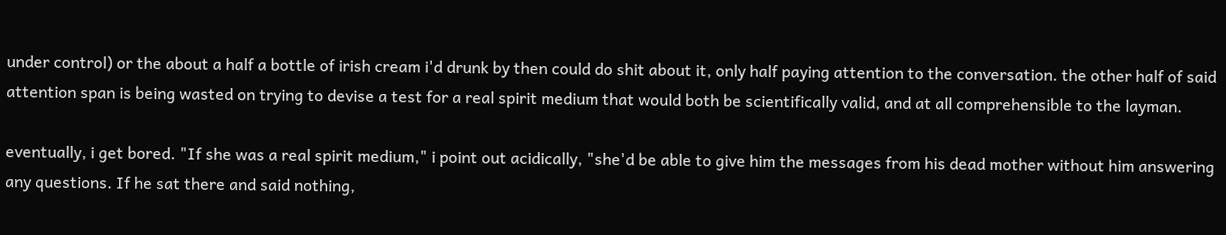under control) or the about a half a bottle of irish cream i'd drunk by then could do shit about it, only half paying attention to the conversation. the other half of said attention span is being wasted on trying to devise a test for a real spirit medium that would both be scientifically valid, and at all comprehensible to the layman.

eventually, i get bored. "If she was a real spirit medium," i point out acidically, "she'd be able to give him the messages from his dead mother without him answering any questions. If he sat there and said nothing,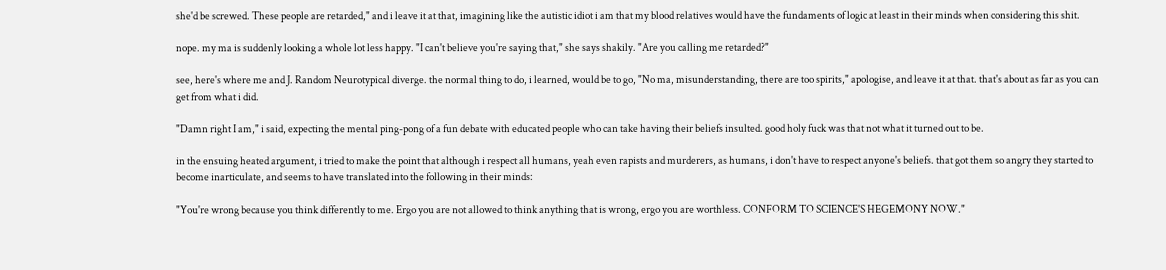she'd be screwed. These people are retarded," and i leave it at that, imagining like the autistic idiot i am that my blood relatives would have the fundaments of logic at least in their minds when considering this shit.

nope. my ma is suddenly looking a whole lot less happy. "I can't believe you're saying that," she says shakily. "Are you calling me retarded?"

see, here's where me and J. Random Neurotypical diverge. the normal thing to do, i learned, would be to go, "No ma, misunderstanding, there are too spirits," apologise, and leave it at that. that's about as far as you can get from what i did.

"Damn right I am," i said, expecting the mental ping-pong of a fun debate with educated people who can take having their beliefs insulted. good holy fuck was that not what it turned out to be.

in the ensuing heated argument, i tried to make the point that although i respect all humans, yeah even rapists and murderers, as humans, i don't have to respect anyone's beliefs. that got them so angry they started to become inarticulate, and seems to have translated into the following in their minds:

"You're wrong because you think differently to me. Ergo you are not allowed to think anything that is wrong, ergo you are worthless. CONFORM TO SCIENCE'S HEGEMONY NOW."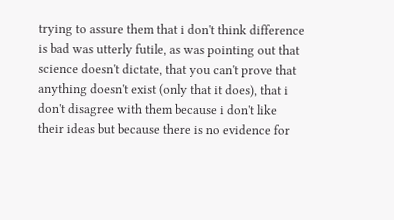trying to assure them that i don't think difference is bad was utterly futile, as was pointing out that science doesn't dictate, that you can't prove that anything doesn't exist (only that it does), that i don't disagree with them because i don't like their ideas but because there is no evidence for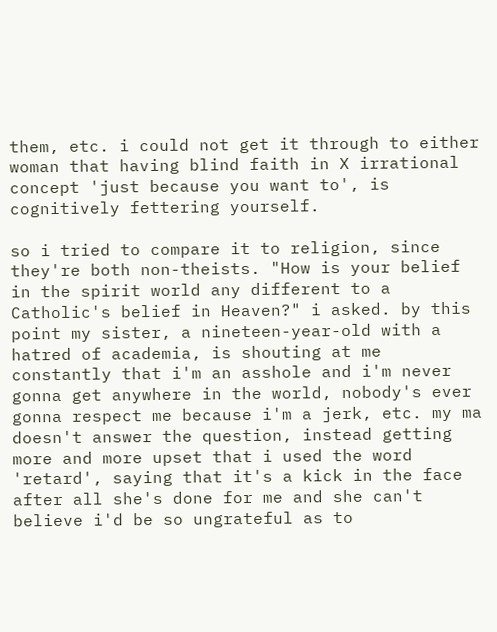them, etc. i could not get it through to either woman that having blind faith in X irrational concept 'just because you want to', is cognitively fettering yourself.

so i tried to compare it to religion, since they're both non-theists. "How is your belief in the spirit world any different to a Catholic's belief in Heaven?" i asked. by this point my sister, a nineteen-year-old with a hatred of academia, is shouting at me constantly that i'm an asshole and i'm never gonna get anywhere in the world, nobody's ever gonna respect me because i'm a jerk, etc. my ma doesn't answer the question, instead getting more and more upset that i used the word 'retard', saying that it's a kick in the face after all she's done for me and she can't believe i'd be so ungrateful as to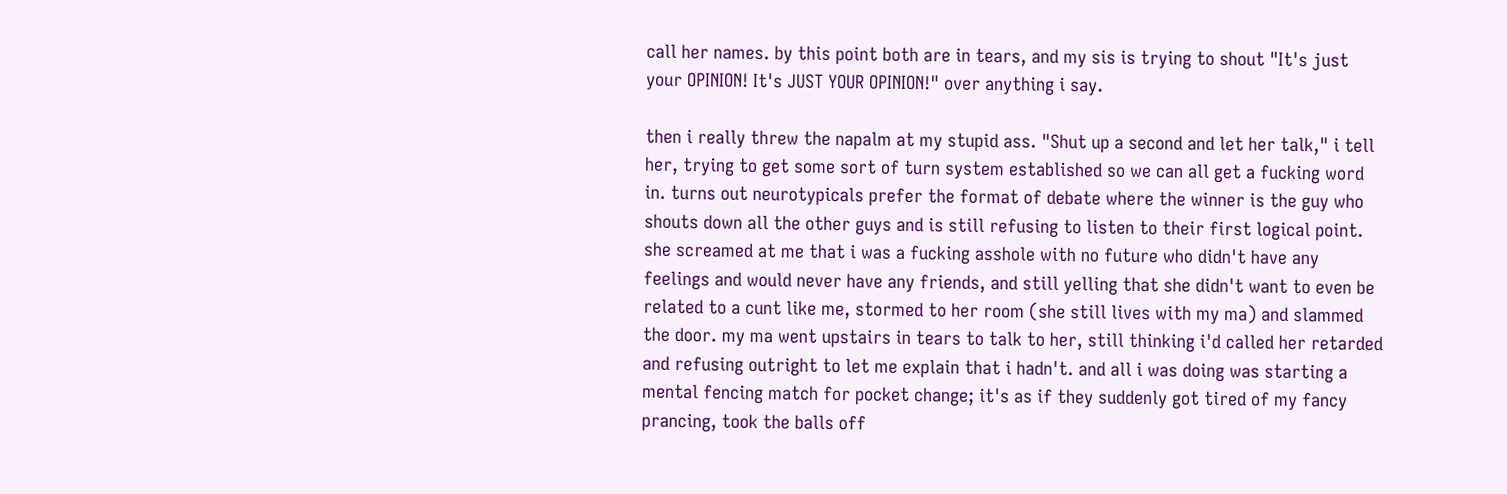call her names. by this point both are in tears, and my sis is trying to shout "It's just your OPINION! It's JUST YOUR OPINION!" over anything i say.

then i really threw the napalm at my stupid ass. "Shut up a second and let her talk," i tell her, trying to get some sort of turn system established so we can all get a fucking word in. turns out neurotypicals prefer the format of debate where the winner is the guy who shouts down all the other guys and is still refusing to listen to their first logical point. she screamed at me that i was a fucking asshole with no future who didn't have any feelings and would never have any friends, and still yelling that she didn't want to even be related to a cunt like me, stormed to her room (she still lives with my ma) and slammed the door. my ma went upstairs in tears to talk to her, still thinking i'd called her retarded and refusing outright to let me explain that i hadn't. and all i was doing was starting a mental fencing match for pocket change; it's as if they suddenly got tired of my fancy prancing, took the balls off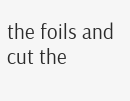the foils and cut the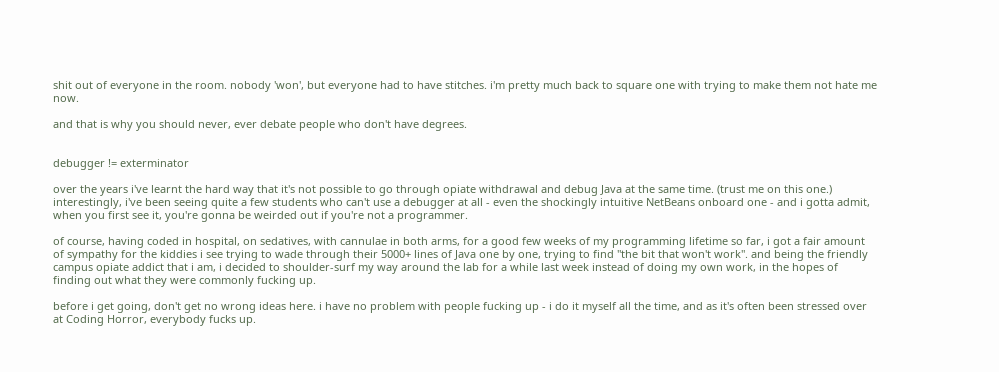shit out of everyone in the room. nobody 'won', but everyone had to have stitches. i'm pretty much back to square one with trying to make them not hate me now.

and that is why you should never, ever debate people who don't have degrees.


debugger != exterminator

over the years i've learnt the hard way that it's not possible to go through opiate withdrawal and debug Java at the same time. (trust me on this one.) interestingly, i've been seeing quite a few students who can't use a debugger at all - even the shockingly intuitive NetBeans onboard one - and i gotta admit, when you first see it, you're gonna be weirded out if you're not a programmer.

of course, having coded in hospital, on sedatives, with cannulae in both arms, for a good few weeks of my programming lifetime so far, i got a fair amount of sympathy for the kiddies i see trying to wade through their 5000+ lines of Java one by one, trying to find "the bit that won't work". and being the friendly campus opiate addict that i am, i decided to shoulder-surf my way around the lab for a while last week instead of doing my own work, in the hopes of finding out what they were commonly fucking up.

before i get going, don't get no wrong ideas here. i have no problem with people fucking up - i do it myself all the time, and as it's often been stressed over at Coding Horror, everybody fucks up.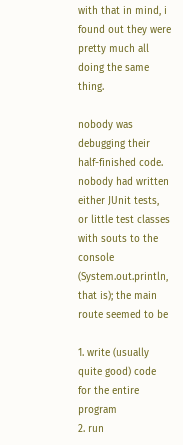with that in mind, i found out they were pretty much all doing the same thing.

nobody was debugging their half-finished code. nobody had written either JUnit tests, or little test classes with souts to the console (System.out.println, that is); the main route seemed to be

1. write (usually quite good) code for the entire program
2. run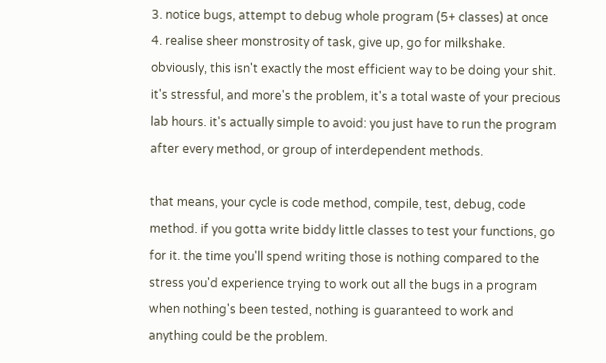3. notice bugs, attempt to debug whole program (5+ classes) at once
4. realise sheer monstrosity of task, give up, go for milkshake.
obviously, this isn't exactly the most efficient way to be doing your shit. it's stressful, and more's the problem, it's a total waste of your precious lab hours. it's actually simple to avoid: you just have to run the program after every method, or group of interdependent methods.

that means, your cycle is code method, compile, test, debug, code method. if you gotta write biddy little classes to test your functions, go for it. the time you'll spend writing those is nothing compared to the stress you'd experience trying to work out all the bugs in a program when nothing's been tested, nothing is guaranteed to work and anything could be the problem.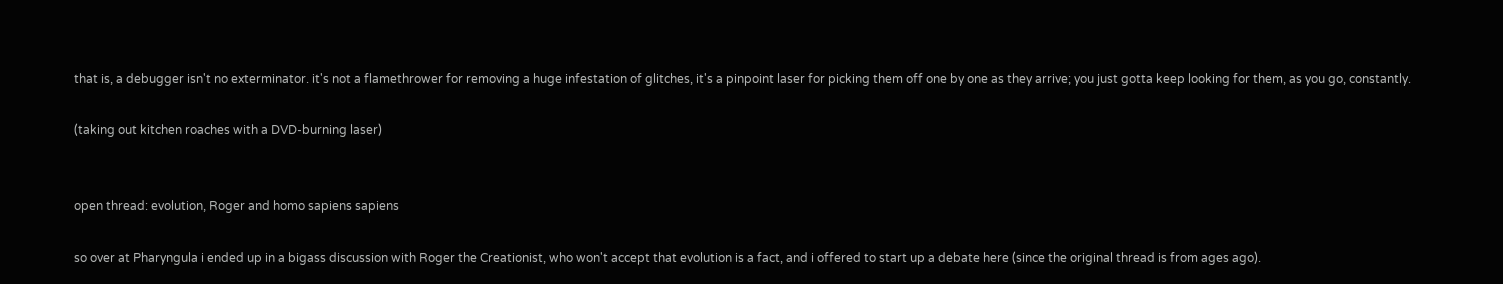that is, a debugger isn't no exterminator. it's not a flamethrower for removing a huge infestation of glitches, it's a pinpoint laser for picking them off one by one as they arrive; you just gotta keep looking for them, as you go, constantly.

(taking out kitchen roaches with a DVD-burning laser)


open thread: evolution, Roger and homo sapiens sapiens

so over at Pharyngula i ended up in a bigass discussion with Roger the Creationist, who won't accept that evolution is a fact, and i offered to start up a debate here (since the original thread is from ages ago).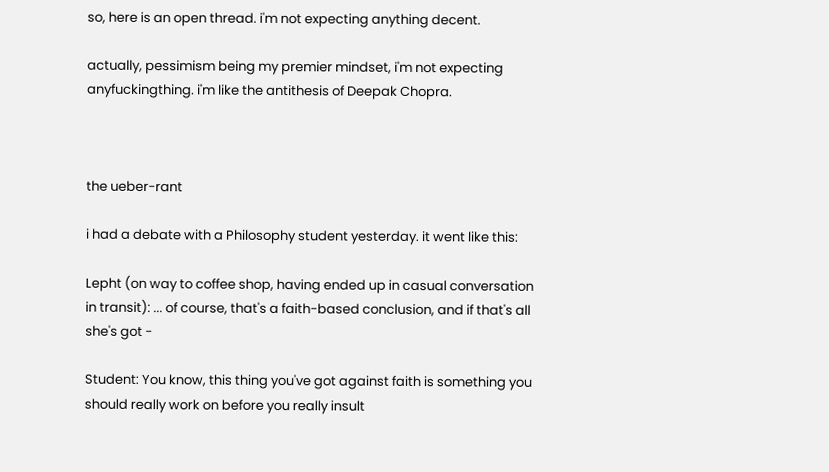so, here is an open thread. i'm not expecting anything decent.

actually, pessimism being my premier mindset, i'm not expecting anyfuckingthing. i'm like the antithesis of Deepak Chopra.



the ueber-rant

i had a debate with a Philosophy student yesterday. it went like this:

Lepht (on way to coffee shop, having ended up in casual conversation in transit): ... of course, that's a faith-based conclusion, and if that's all she's got -

Student: You know, this thing you've got against faith is something you should really work on before you really insult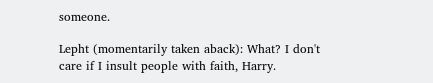someone.

Lepht (momentarily taken aback): What? I don't care if I insult people with faith, Harry.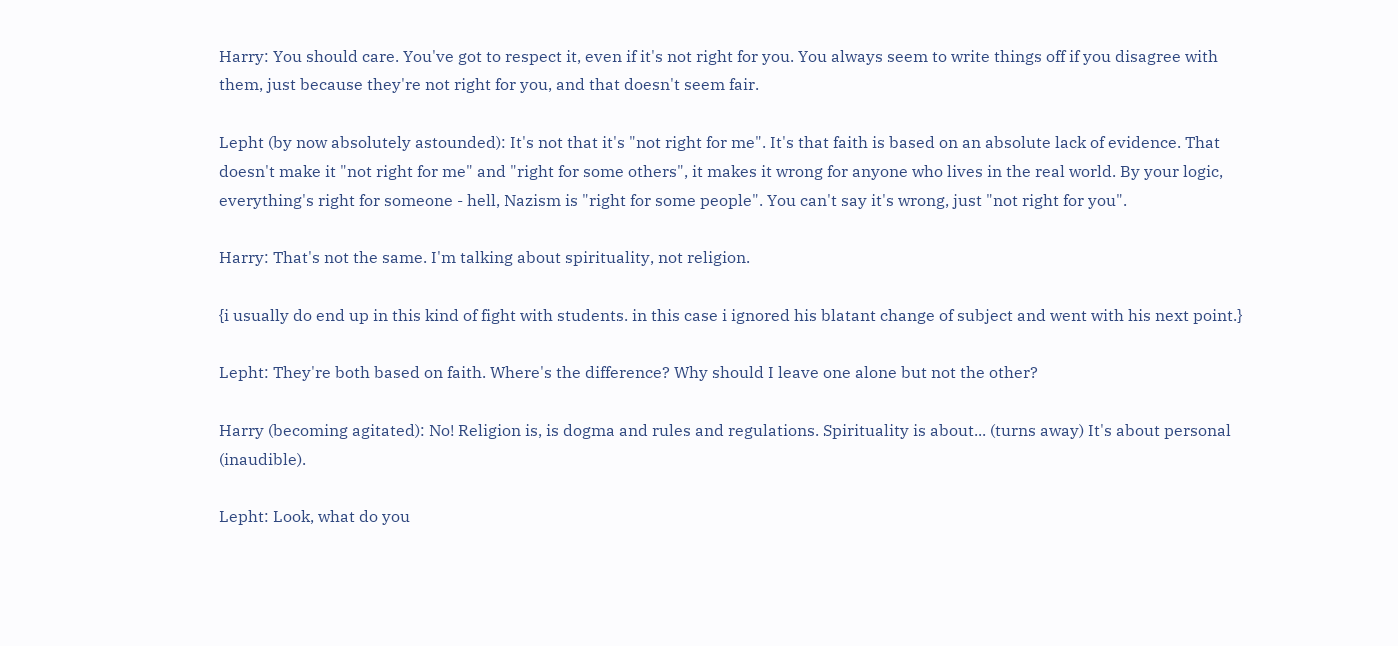Harry: You should care. You've got to respect it, even if it's not right for you. You always seem to write things off if you disagree with them, just because they're not right for you, and that doesn't seem fair.

Lepht (by now absolutely astounded): It's not that it's "not right for me". It's that faith is based on an absolute lack of evidence. That doesn't make it "not right for me" and "right for some others", it makes it wrong for anyone who lives in the real world. By your logic, everything's right for someone - hell, Nazism is "right for some people". You can't say it's wrong, just "not right for you".

Harry: That's not the same. I'm talking about spirituality, not religion.

{i usually do end up in this kind of fight with students. in this case i ignored his blatant change of subject and went with his next point.}

Lepht: They're both based on faith. Where's the difference? Why should I leave one alone but not the other?

Harry (becoming agitated): No! Religion is, is dogma and rules and regulations. Spirituality is about... (turns away) It's about personal (inaudible).

Lepht: Look, what do you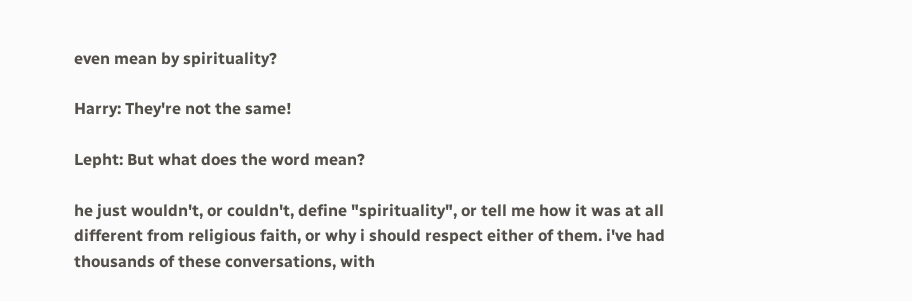even mean by spirituality?

Harry: They're not the same!

Lepht: But what does the word mean?

he just wouldn't, or couldn't, define "spirituality", or tell me how it was at all different from religious faith, or why i should respect either of them. i've had thousands of these conversations, with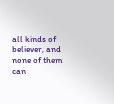all kinds of believer, and none of them can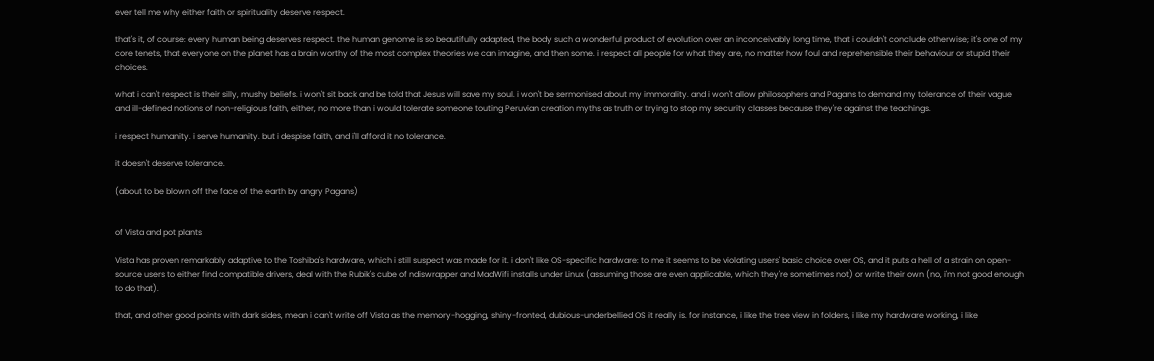ever tell me why either faith or spirituality deserve respect.

that's it, of course: every human being deserves respect. the human genome is so beautifully adapted, the body such a wonderful product of evolution over an inconceivably long time, that i couldn't conclude otherwise; it's one of my core tenets, that everyone on the planet has a brain worthy of the most complex theories we can imagine, and then some. i respect all people for what they are, no matter how foul and reprehensible their behaviour or stupid their choices.

what i can't respect is their silly, mushy beliefs. i won't sit back and be told that Jesus will save my soul. i won't be sermonised about my immorality. and i won't allow philosophers and Pagans to demand my tolerance of their vague and ill-defined notions of non-religious faith, either, no more than i would tolerate someone touting Peruvian creation myths as truth or trying to stop my security classes because they're against the teachings.

i respect humanity. i serve humanity. but i despise faith, and i'll afford it no tolerance.

it doesn't deserve tolerance.

(about to be blown off the face of the earth by angry Pagans)


of Vista and pot plants

Vista has proven remarkably adaptive to the Toshiba's hardware, which i still suspect was made for it. i don't like OS-specific hardware: to me it seems to be violating users' basic choice over OS, and it puts a hell of a strain on open-source users to either find compatible drivers, deal with the Rubik's cube of ndiswrapper and MadWifi installs under Linux (assuming those are even applicable, which they're sometimes not) or write their own (no, i'm not good enough to do that).

that, and other good points with dark sides, mean i can't write off Vista as the memory-hogging, shiny-fronted, dubious-underbellied OS it really is. for instance, i like the tree view in folders, i like my hardware working, i like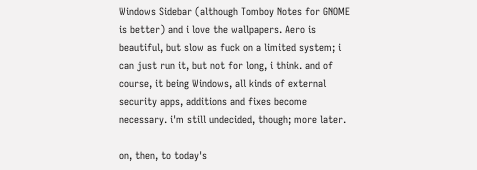Windows Sidebar (although Tomboy Notes for GNOME is better) and i love the wallpapers. Aero is beautiful, but slow as fuck on a limited system; i can just run it, but not for long, i think. and of course, it being Windows, all kinds of external security apps, additions and fixes become necessary. i'm still undecided, though; more later.

on, then, to today's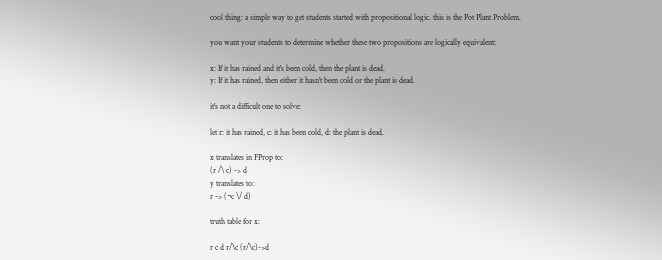cool thing: a simple way to get students started with propositional logic. this is the Pot Plant Problem.

you want your students to determine whether these two propositions are logically equivalent:

x: If it has rained and it's been cold, then the plant is dead.
y: If it has rained, then either it hasn't been cold or the plant is dead.

it's not a difficult one to solve:

let r: it has rained, c: it has been cold, d: the plant is dead.

x translates in FProp to:
(r /\ c) -> d
y translates to:
r -> (¬c \/ d)

truth table for x:

r c d r/\c (r/\c)->d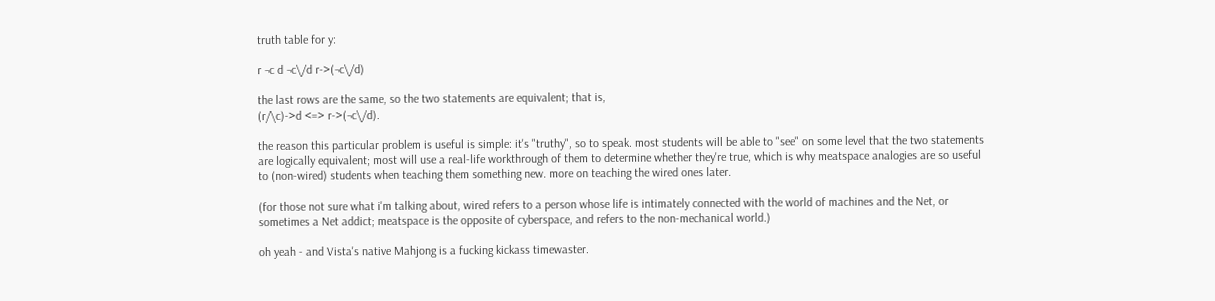truth table for y:

r ¬c d ¬c\/d r->(¬c\/d)

the last rows are the same, so the two statements are equivalent; that is,
(r/\c)->d <=> r->(¬c\/d).

the reason this particular problem is useful is simple: it's "truthy", so to speak. most students will be able to "see" on some level that the two statements are logically equivalent; most will use a real-life workthrough of them to determine whether they're true, which is why meatspace analogies are so useful to (non-wired) students when teaching them something new. more on teaching the wired ones later.

(for those not sure what i'm talking about, wired refers to a person whose life is intimately connected with the world of machines and the Net, or sometimes a Net addict; meatspace is the opposite of cyberspace, and refers to the non-mechanical world.)

oh yeah - and Vista's native Mahjong is a fucking kickass timewaster.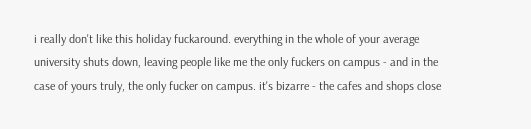i really don't like this holiday fuckaround. everything in the whole of your average university shuts down, leaving people like me the only fuckers on campus - and in the case of yours truly, the only fucker on campus. it's bizarre - the cafes and shops close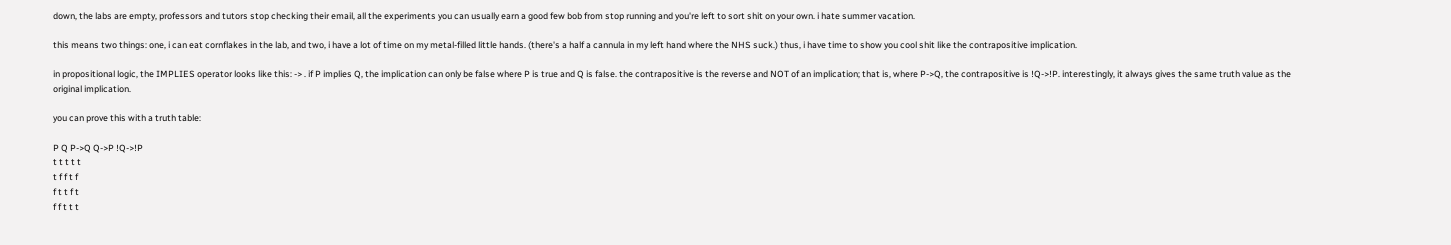down, the labs are empty, professors and tutors stop checking their email, all the experiments you can usually earn a good few bob from stop running and you're left to sort shit on your own. i hate summer vacation.

this means two things: one, i can eat cornflakes in the lab, and two, i have a lot of time on my metal-filled little hands. (there's a half a cannula in my left hand where the NHS suck.) thus, i have time to show you cool shit like the contrapositive implication.

in propositional logic, the IMPLIES operator looks like this: -> . if P implies Q, the implication can only be false where P is true and Q is false. the contrapositive is the reverse and NOT of an implication; that is, where P->Q, the contrapositive is !Q->!P. interestingly, it always gives the same truth value as the original implication.

you can prove this with a truth table:

P Q P->Q Q->P !Q->!P
t t t t t
t f f t f
f t t f t
f f t t t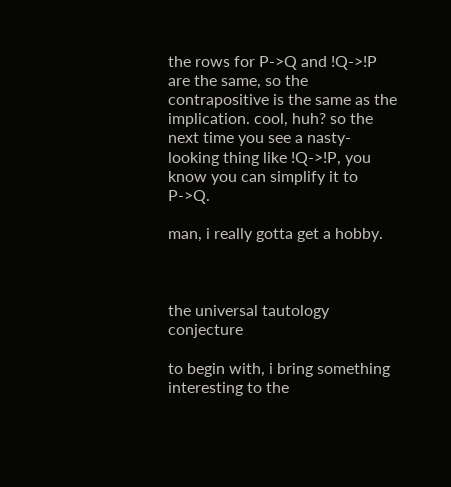the rows for P->Q and !Q->!P are the same, so the contrapositive is the same as the implication. cool, huh? so the next time you see a nasty-looking thing like !Q->!P, you know you can simplify it to P->Q.

man, i really gotta get a hobby.



the universal tautology conjecture

to begin with, i bring something interesting to the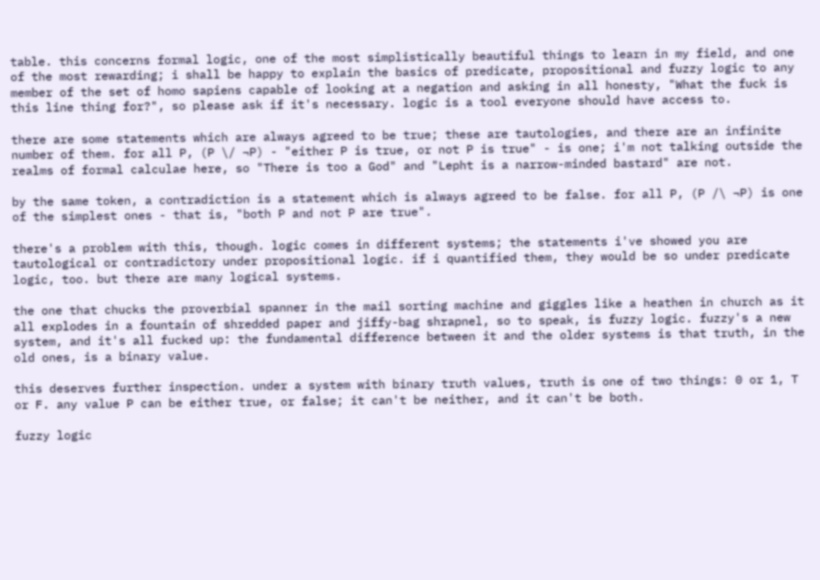table. this concerns formal logic, one of the most simplistically beautiful things to learn in my field, and one of the most rewarding; i shall be happy to explain the basics of predicate, propositional and fuzzy logic to any member of the set of homo sapiens capable of looking at a negation and asking in all honesty, "What the fuck is this line thing for?", so please ask if it's necessary. logic is a tool everyone should have access to.

there are some statements which are always agreed to be true; these are tautologies, and there are an infinite number of them. for all P, (P \/ ¬P) - "either P is true, or not P is true" - is one; i'm not talking outside the realms of formal calculae here, so "There is too a God" and "Lepht is a narrow-minded bastard" are not.

by the same token, a contradiction is a statement which is always agreed to be false. for all P, (P /\ ¬P) is one of the simplest ones - that is, "both P and not P are true".

there's a problem with this, though. logic comes in different systems; the statements i've showed you are tautological or contradictory under propositional logic. if i quantified them, they would be so under predicate logic, too. but there are many logical systems.

the one that chucks the proverbial spanner in the mail sorting machine and giggles like a heathen in church as it all explodes in a fountain of shredded paper and jiffy-bag shrapnel, so to speak, is fuzzy logic. fuzzy's a new system, and it's all fucked up: the fundamental difference between it and the older systems is that truth, in the old ones, is a binary value.

this deserves further inspection. under a system with binary truth values, truth is one of two things: 0 or 1, T or F. any value P can be either true, or false; it can't be neither, and it can't be both.

fuzzy logic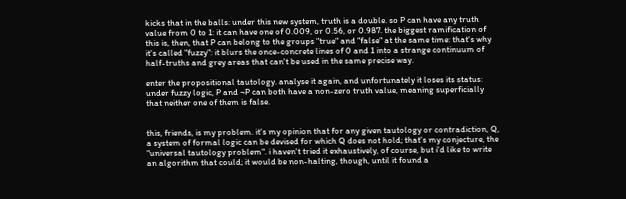kicks that in the balls: under this new system, truth is a double. so P can have any truth value from 0 to 1: it can have one of 0.009, or 0.56, or 0.987. the biggest ramification of this is, then, that P can belong to the groups "true" and "false" at the same time: that's why it's called "fuzzy": it blurs the once-concrete lines of 0 and 1 into a strange continuum of half-truths and grey areas that can't be used in the same precise way.

enter the propositional tautology. analyse it again, and unfortunately it loses its status: under fuzzy logic, P and ¬P can both have a non-zero truth value, meaning superficially that neither one of them is false.


this, friends, is my problem. it's my opinion that for any given tautology or contradiction, Q, a system of formal logic can be devised for which Q does not hold; that's my conjecture, the "universal tautology problem". i haven't tried it exhaustively, of course, but i'd like to write an algorithm that could; it would be non-halting, though, until it found a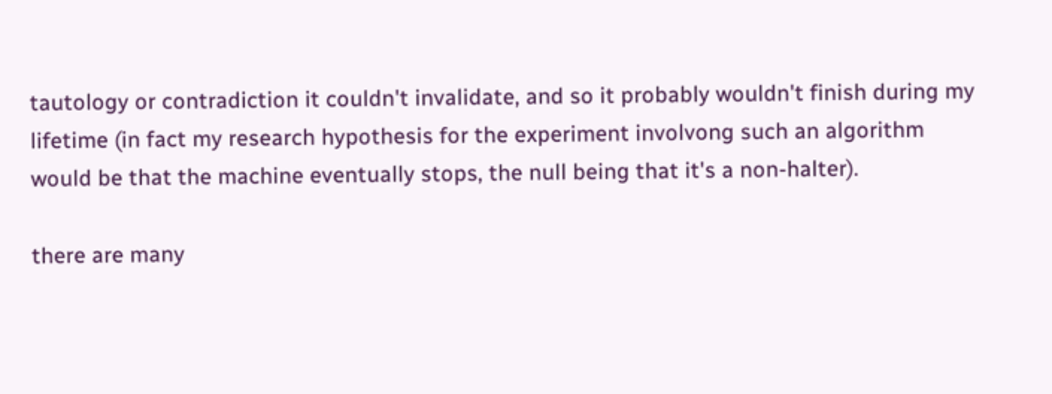tautology or contradiction it couldn't invalidate, and so it probably wouldn't finish during my lifetime (in fact my research hypothesis for the experiment involvong such an algorithm would be that the machine eventually stops, the null being that it's a non-halter).

there are many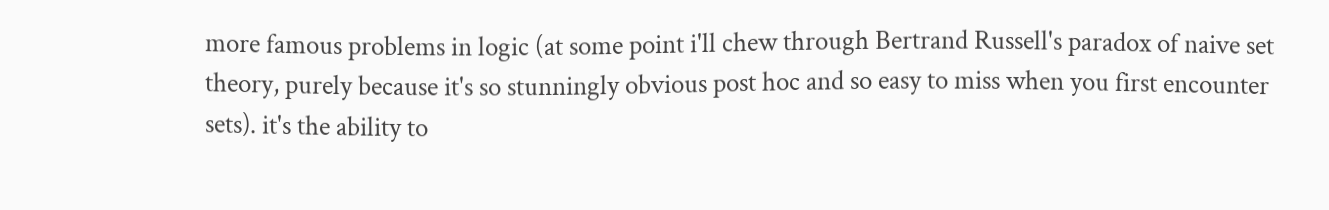more famous problems in logic (at some point i'll chew through Bertrand Russell's paradox of naive set theory, purely because it's so stunningly obvious post hoc and so easy to miss when you first encounter sets). it's the ability to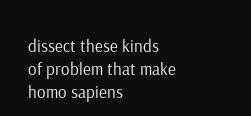dissect these kinds of problem that make homo sapiens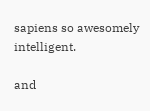sapiens so awesomely intelligent.

and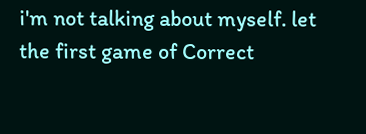i'm not talking about myself. let the first game of Correct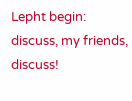Lepht begin: discuss, my friends, discuss!